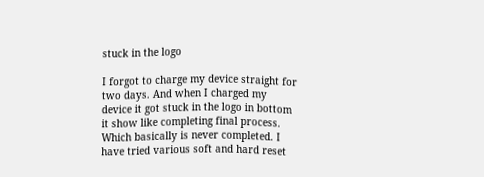stuck in the logo

I forgot to charge my device straight for two days. And when I charged my device it got stuck in the logo in bottom it show like completing final process. Which basically is never completed. I have tried various soft and hard reset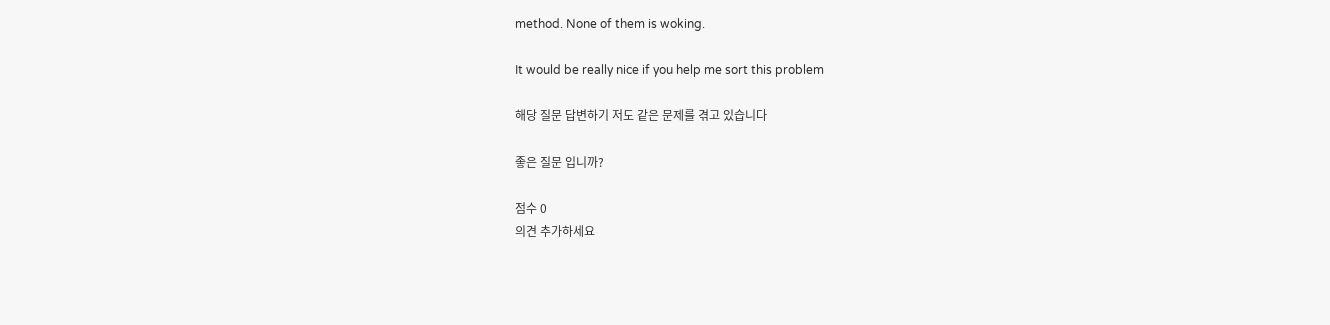method. None of them is woking.

It would be really nice if you help me sort this problem

해당 질문 답변하기 저도 같은 문제를 겪고 있습니다

좋은 질문 입니까?

점수 0
의견 추가하세요